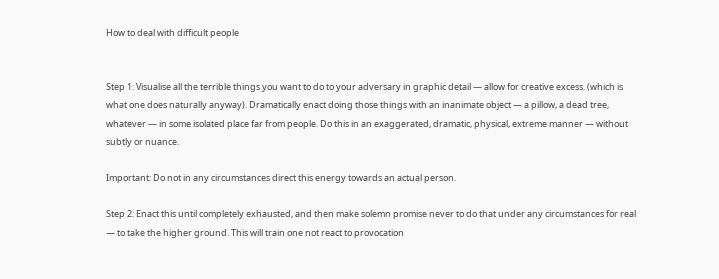How to deal with difficult people


Step 1: Visualise all the terrible things you want to do to your adversary in graphic detail — allow for creative excess. (which is what one does naturally anyway). Dramatically enact doing those things with an inanimate object — a pillow, a dead tree, whatever — in some isolated place far from people. Do this in an exaggerated, dramatic, physical, extreme manner — without subtly or nuance.

Important: Do not in any circumstances direct this energy towards an actual person.

Step 2: Enact this until completely exhausted, and then make solemn promise never to do that under any circumstances for real — to take the higher ground. This will train one not react to provocation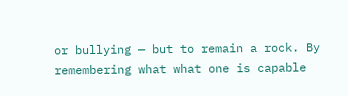or bullying — but to remain a rock. By remembering what what one is capable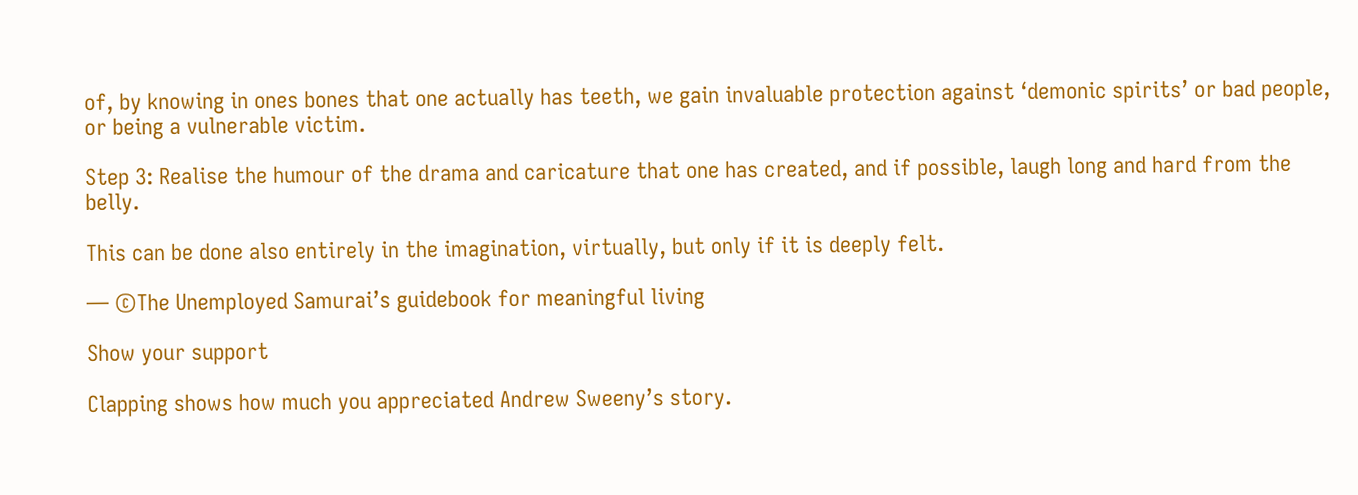of, by knowing in ones bones that one actually has teeth, we gain invaluable protection against ‘demonic spirits’ or bad people, or being a vulnerable victim.

Step 3: Realise the humour of the drama and caricature that one has created, and if possible, laugh long and hard from the belly.

This can be done also entirely in the imagination, virtually, but only if it is deeply felt.

— ©The Unemployed Samurai’s guidebook for meaningful living

Show your support

Clapping shows how much you appreciated Andrew Sweeny’s story.